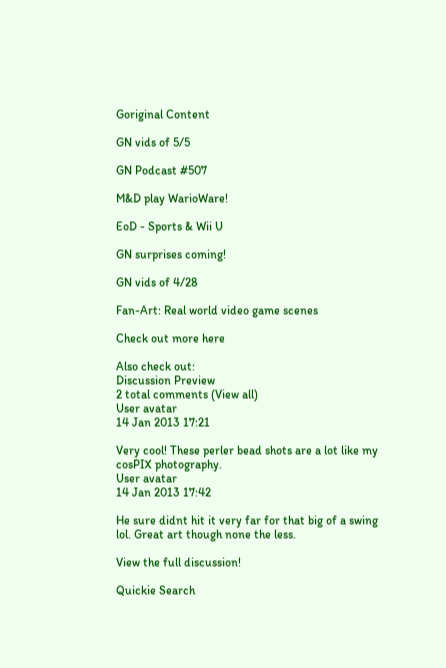Goriginal Content

GN vids of 5/5

GN Podcast #507

M&D play WarioWare!

EoD - Sports & Wii U

GN surprises coming!

GN vids of 4/28

Fan-Art: Real world video game scenes

Check out more here

Also check out:
Discussion Preview
2 total comments (View all)
User avatar
14 Jan 2013 17:21

Very cool! These perler bead shots are a lot like my cosPIX photography.
User avatar
14 Jan 2013 17:42

He sure didnt hit it very far for that big of a swing lol. Great art though none the less.

View the full discussion!

Quickie Search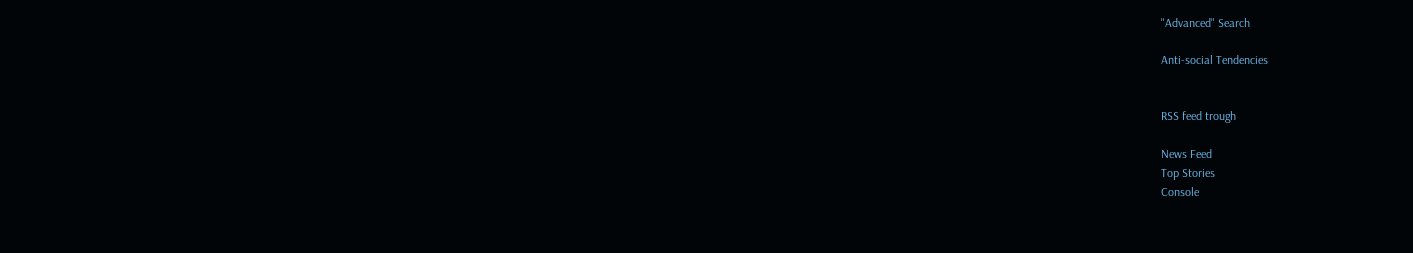"Advanced" Search

Anti-social Tendencies


RSS feed trough

News Feed
Top Stories
Console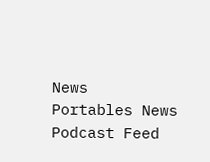News
Portables News
Podcast Feed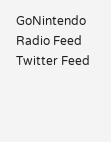GoNintendo Radio Feed
Twitter Feed